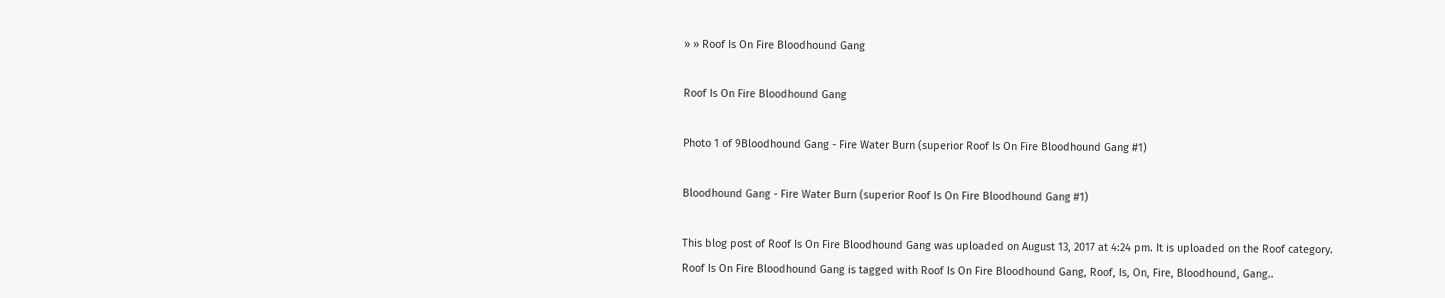» » Roof Is On Fire Bloodhound Gang

Roof Is On Fire Bloodhound Gang

Photo 1 of 9Bloodhound Gang - Fire Water Burn (superior Roof Is On Fire Bloodhound Gang #1)

Bloodhound Gang - Fire Water Burn (superior Roof Is On Fire Bloodhound Gang #1)

This blog post of Roof Is On Fire Bloodhound Gang was uploaded on August 13, 2017 at 4:24 pm. It is uploaded on the Roof category. Roof Is On Fire Bloodhound Gang is tagged with Roof Is On Fire Bloodhound Gang, Roof, Is, On, Fire, Bloodhound, Gang..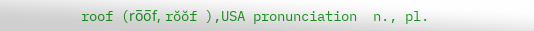roof (ro̅o̅f, rŏŏf ),USA pronunciation  n., pl.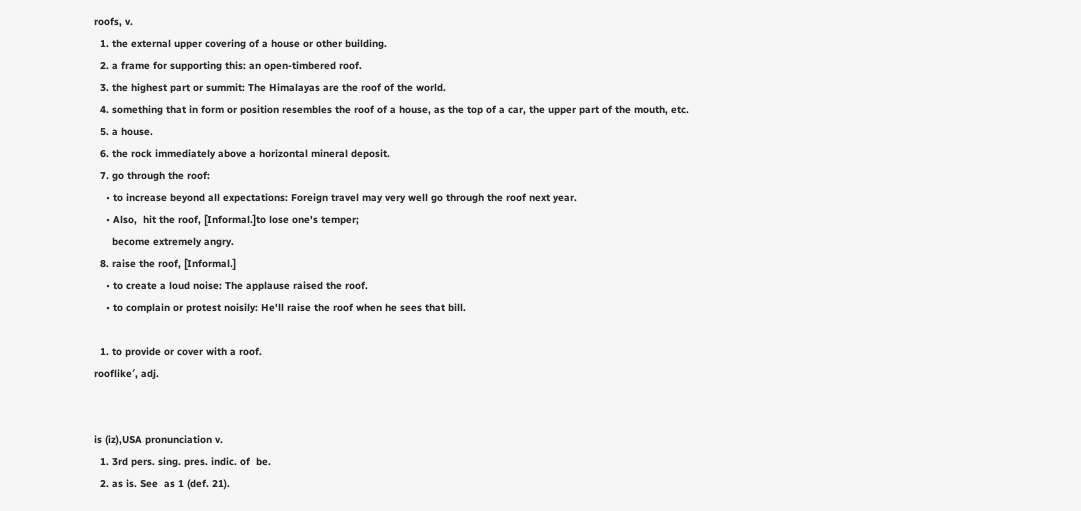roofs, v.
  1. the external upper covering of a house or other building.
  2. a frame for supporting this: an open-timbered roof.
  3. the highest part or summit: The Himalayas are the roof of the world.
  4. something that in form or position resembles the roof of a house, as the top of a car, the upper part of the mouth, etc.
  5. a house.
  6. the rock immediately above a horizontal mineral deposit.
  7. go through the roof:
    • to increase beyond all expectations: Foreign travel may very well go through the roof next year.
    • Also,  hit the roof, [Informal.]to lose one's temper;
      become extremely angry.
  8. raise the roof, [Informal.]
    • to create a loud noise: The applause raised the roof.
    • to complain or protest noisily: He'll raise the roof when he sees that bill.

  1. to provide or cover with a roof.
rooflike′, adj.


is (iz),USA pronunciation v.
  1. 3rd pers. sing. pres. indic. of  be.
  2. as is. See  as 1 (def. 21).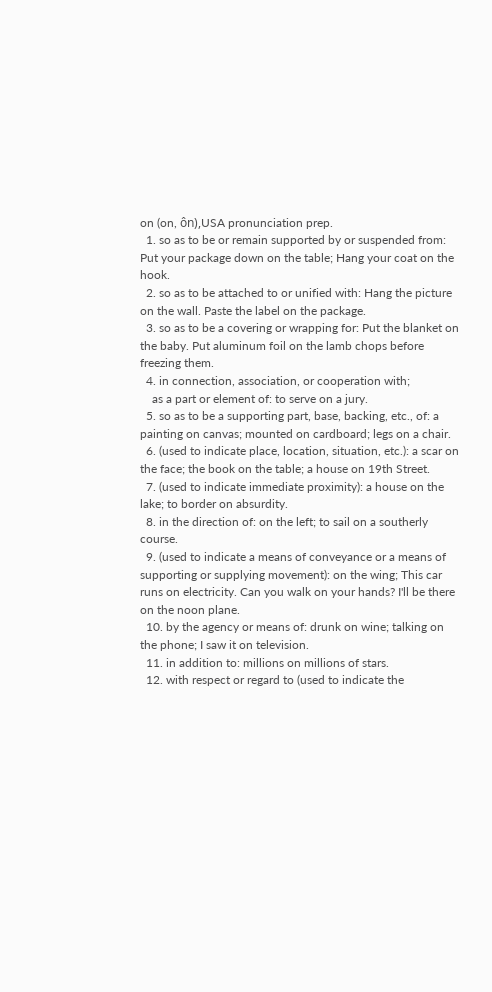on (on, ôn),USA pronunciation prep.
  1. so as to be or remain supported by or suspended from: Put your package down on the table; Hang your coat on the hook.
  2. so as to be attached to or unified with: Hang the picture on the wall. Paste the label on the package.
  3. so as to be a covering or wrapping for: Put the blanket on the baby. Put aluminum foil on the lamb chops before freezing them.
  4. in connection, association, or cooperation with;
    as a part or element of: to serve on a jury.
  5. so as to be a supporting part, base, backing, etc., of: a painting on canvas; mounted on cardboard; legs on a chair.
  6. (used to indicate place, location, situation, etc.): a scar on the face; the book on the table; a house on 19th Street.
  7. (used to indicate immediate proximity): a house on the lake; to border on absurdity.
  8. in the direction of: on the left; to sail on a southerly course.
  9. (used to indicate a means of conveyance or a means of supporting or supplying movement): on the wing; This car runs on electricity. Can you walk on your hands? I'll be there on the noon plane.
  10. by the agency or means of: drunk on wine; talking on the phone; I saw it on television.
  11. in addition to: millions on millions of stars.
  12. with respect or regard to (used to indicate the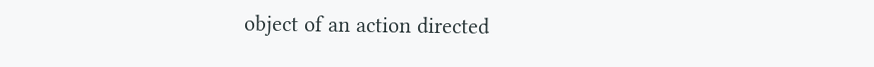object of an action directed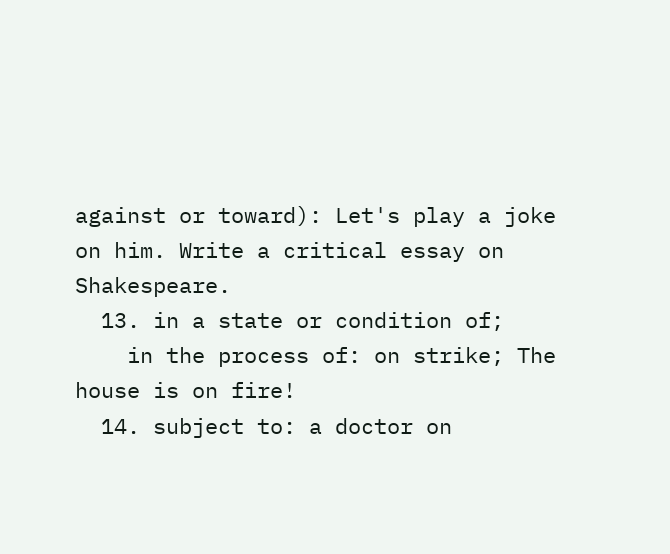against or toward): Let's play a joke on him. Write a critical essay on Shakespeare.
  13. in a state or condition of;
    in the process of: on strike; The house is on fire!
  14. subject to: a doctor on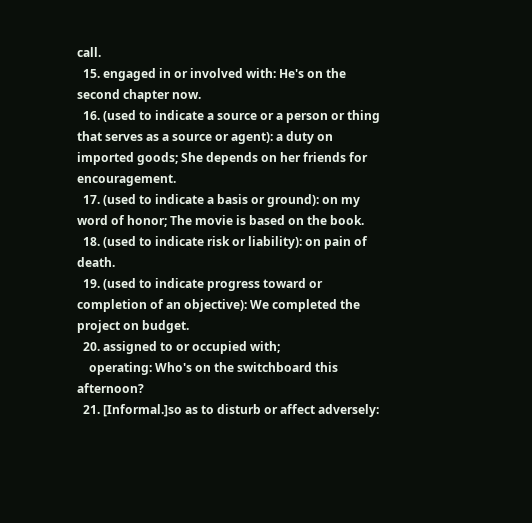call.
  15. engaged in or involved with: He's on the second chapter now.
  16. (used to indicate a source or a person or thing that serves as a source or agent): a duty on imported goods; She depends on her friends for encouragement.
  17. (used to indicate a basis or ground): on my word of honor; The movie is based on the book.
  18. (used to indicate risk or liability): on pain of death.
  19. (used to indicate progress toward or completion of an objective): We completed the project on budget.
  20. assigned to or occupied with;
    operating: Who's on the switchboard this afternoon?
  21. [Informal.]so as to disturb or affect adversely: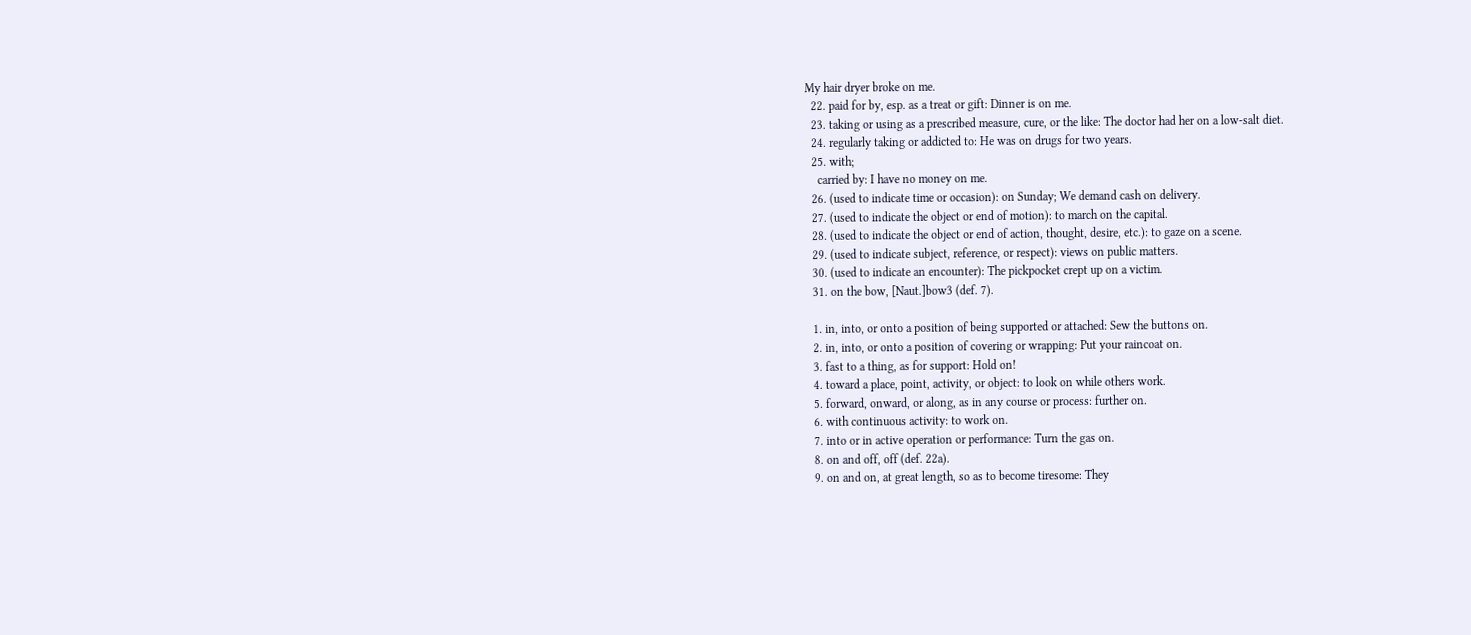My hair dryer broke on me.
  22. paid for by, esp. as a treat or gift: Dinner is on me.
  23. taking or using as a prescribed measure, cure, or the like: The doctor had her on a low-salt diet.
  24. regularly taking or addicted to: He was on drugs for two years.
  25. with;
    carried by: I have no money on me.
  26. (used to indicate time or occasion): on Sunday; We demand cash on delivery.
  27. (used to indicate the object or end of motion): to march on the capital.
  28. (used to indicate the object or end of action, thought, desire, etc.): to gaze on a scene.
  29. (used to indicate subject, reference, or respect): views on public matters.
  30. (used to indicate an encounter): The pickpocket crept up on a victim.
  31. on the bow, [Naut.]bow3 (def. 7).

  1. in, into, or onto a position of being supported or attached: Sew the buttons on.
  2. in, into, or onto a position of covering or wrapping: Put your raincoat on.
  3. fast to a thing, as for support: Hold on!
  4. toward a place, point, activity, or object: to look on while others work.
  5. forward, onward, or along, as in any course or process: further on.
  6. with continuous activity: to work on.
  7. into or in active operation or performance: Turn the gas on.
  8. on and off, off (def. 22a).
  9. on and on, at great length, so as to become tiresome: They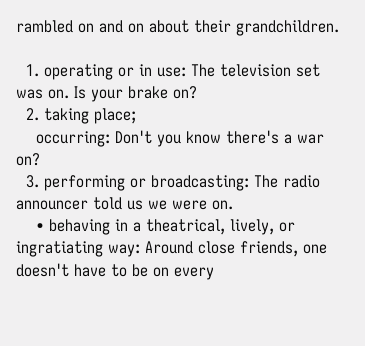rambled on and on about their grandchildren.

  1. operating or in use: The television set was on. Is your brake on?
  2. taking place;
    occurring: Don't you know there's a war on?
  3. performing or broadcasting: The radio announcer told us we were on.
    • behaving in a theatrical, lively, or ingratiating way: Around close friends, one doesn't have to be on every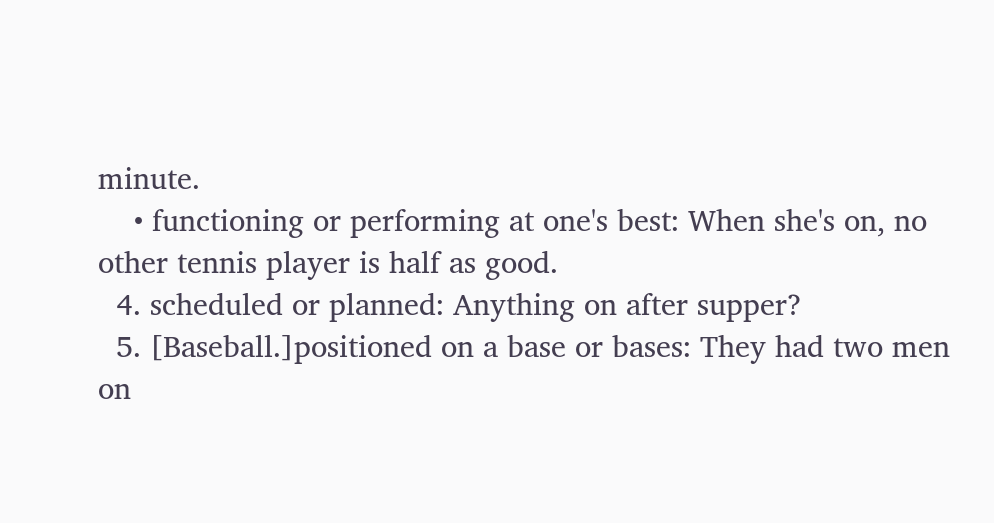minute.
    • functioning or performing at one's best: When she's on, no other tennis player is half as good.
  4. scheduled or planned: Anything on after supper?
  5. [Baseball.]positioned on a base or bases: They had two men on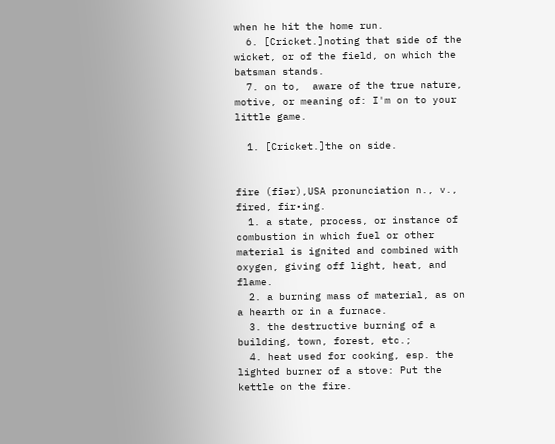when he hit the home run.
  6. [Cricket.]noting that side of the wicket, or of the field, on which the batsman stands.
  7. on to,  aware of the true nature, motive, or meaning of: I'm on to your little game.

  1. [Cricket.]the on side.


fire (fīər),USA pronunciation n., v.,  fired, fir•ing.
  1. a state, process, or instance of combustion in which fuel or other material is ignited and combined with oxygen, giving off light, heat, and flame.
  2. a burning mass of material, as on a hearth or in a furnace.
  3. the destructive burning of a building, town, forest, etc.;
  4. heat used for cooking, esp. the lighted burner of a stove: Put the kettle on the fire.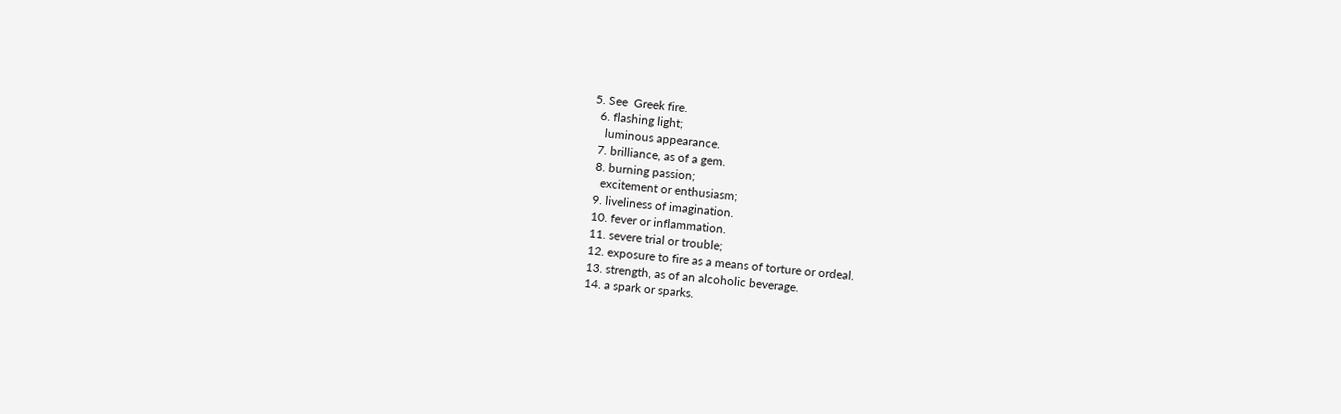5. See  Greek fire.
  6. flashing light;
    luminous appearance.
  7. brilliance, as of a gem.
  8. burning passion;
    excitement or enthusiasm;
  9. liveliness of imagination.
  10. fever or inflammation.
  11. severe trial or trouble;
  12. exposure to fire as a means of torture or ordeal.
  13. strength, as of an alcoholic beverage.
  14. a spark or sparks.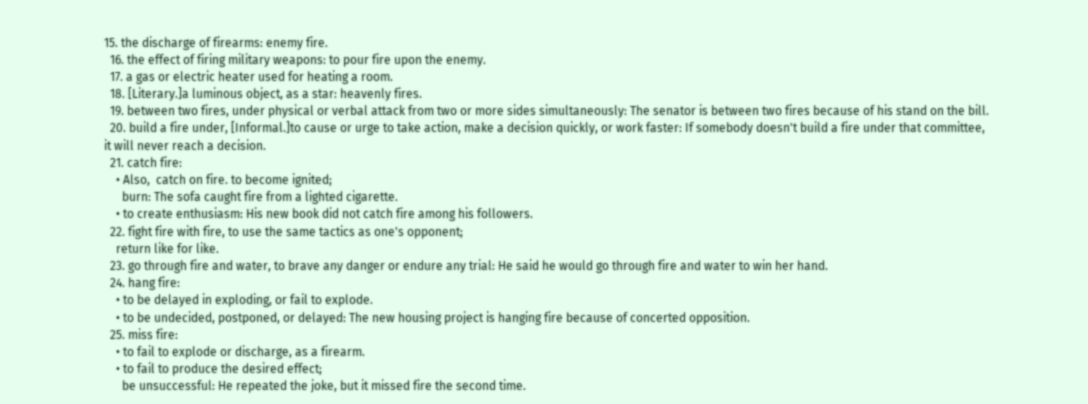15. the discharge of firearms: enemy fire.
  16. the effect of firing military weapons: to pour fire upon the enemy.
  17. a gas or electric heater used for heating a room.
  18. [Literary.]a luminous object, as a star: heavenly fires.
  19. between two fires, under physical or verbal attack from two or more sides simultaneously: The senator is between two fires because of his stand on the bill.
  20. build a fire under, [Informal.]to cause or urge to take action, make a decision quickly, or work faster: If somebody doesn't build a fire under that committee, it will never reach a decision.
  21. catch fire:
    • Also,  catch on fire. to become ignited;
      burn: The sofa caught fire from a lighted cigarette.
    • to create enthusiasm: His new book did not catch fire among his followers.
  22. fight fire with fire, to use the same tactics as one's opponent;
    return like for like.
  23. go through fire and water, to brave any danger or endure any trial: He said he would go through fire and water to win her hand.
  24. hang fire:
    • to be delayed in exploding, or fail to explode.
    • to be undecided, postponed, or delayed: The new housing project is hanging fire because of concerted opposition.
  25. miss fire:
    • to fail to explode or discharge, as a firearm.
    • to fail to produce the desired effect;
      be unsuccessful: He repeated the joke, but it missed fire the second time.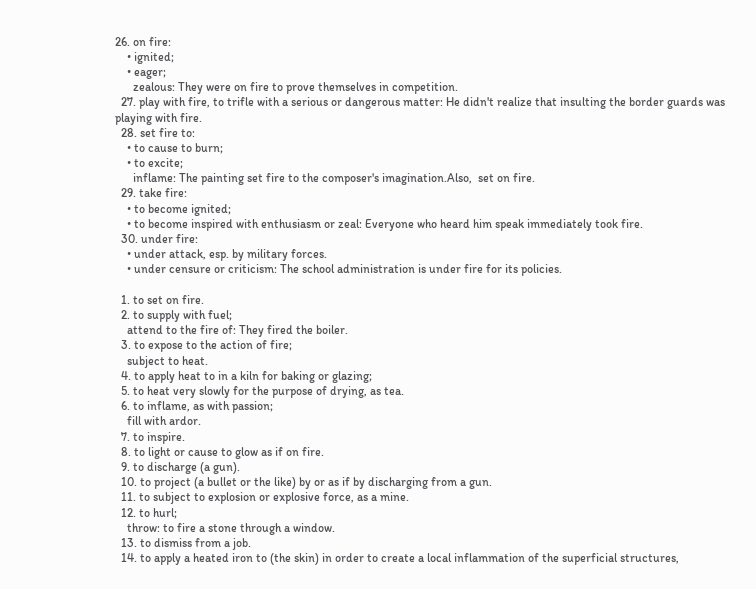26. on fire:
    • ignited;
    • eager;
      zealous: They were on fire to prove themselves in competition.
  27. play with fire, to trifle with a serious or dangerous matter: He didn't realize that insulting the border guards was playing with fire.
  28. set fire to:
    • to cause to burn;
    • to excite;
      inflame: The painting set fire to the composer's imagination.Also,  set on fire.
  29. take fire:
    • to become ignited;
    • to become inspired with enthusiasm or zeal: Everyone who heard him speak immediately took fire.
  30. under fire:
    • under attack, esp. by military forces.
    • under censure or criticism: The school administration is under fire for its policies.

  1. to set on fire.
  2. to supply with fuel;
    attend to the fire of: They fired the boiler.
  3. to expose to the action of fire;
    subject to heat.
  4. to apply heat to in a kiln for baking or glazing;
  5. to heat very slowly for the purpose of drying, as tea.
  6. to inflame, as with passion;
    fill with ardor.
  7. to inspire.
  8. to light or cause to glow as if on fire.
  9. to discharge (a gun).
  10. to project (a bullet or the like) by or as if by discharging from a gun.
  11. to subject to explosion or explosive force, as a mine.
  12. to hurl;
    throw: to fire a stone through a window.
  13. to dismiss from a job.
  14. to apply a heated iron to (the skin) in order to create a local inflammation of the superficial structures,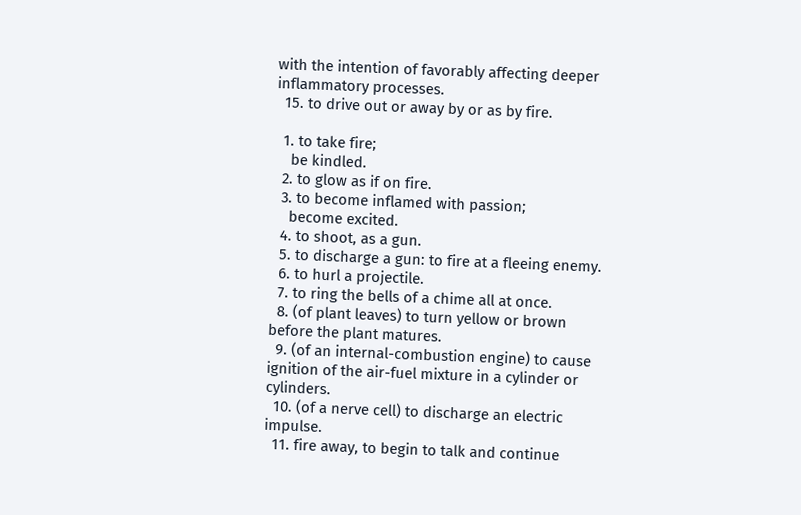with the intention of favorably affecting deeper inflammatory processes.
  15. to drive out or away by or as by fire.

  1. to take fire;
    be kindled.
  2. to glow as if on fire.
  3. to become inflamed with passion;
    become excited.
  4. to shoot, as a gun.
  5. to discharge a gun: to fire at a fleeing enemy.
  6. to hurl a projectile.
  7. to ring the bells of a chime all at once.
  8. (of plant leaves) to turn yellow or brown before the plant matures.
  9. (of an internal-combustion engine) to cause ignition of the air-fuel mixture in a cylinder or cylinders.
  10. (of a nerve cell) to discharge an electric impulse.
  11. fire away, to begin to talk and continue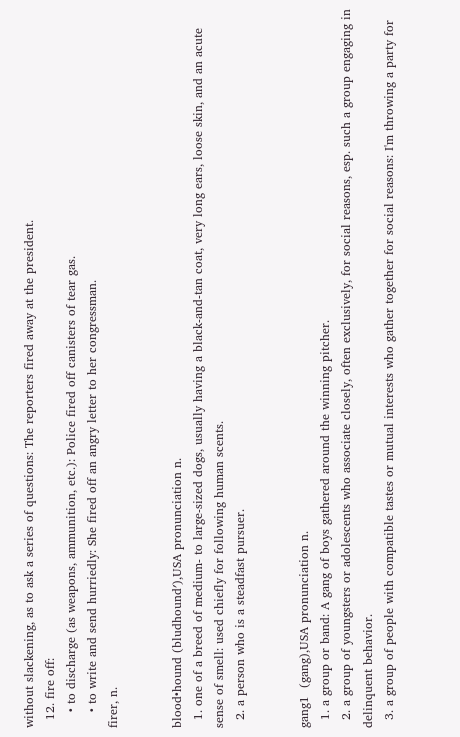without slackening, as to ask a series of questions: The reporters fired away at the president.
  12. fire off:
    • to discharge (as weapons, ammunition, etc.): Police fired off canisters of tear gas.
    • to write and send hurriedly: She fired off an angry letter to her congressman.
firer, n.


blood•hound (bludhound′),USA pronunciation n.
  1. one of a breed of medium- to large-sized dogs, usually having a black-and-tan coat, very long ears, loose skin, and an acute sense of smell: used chiefly for following human scents.
  2. a person who is a steadfast pursuer.


gang1  (gang),USA pronunciation n.
  1. a group or band: A gang of boys gathered around the winning pitcher.
  2. a group of youngsters or adolescents who associate closely, often exclusively, for social reasons, esp. such a group engaging in delinquent behavior.
  3. a group of people with compatible tastes or mutual interests who gather together for social reasons: I'm throwing a party for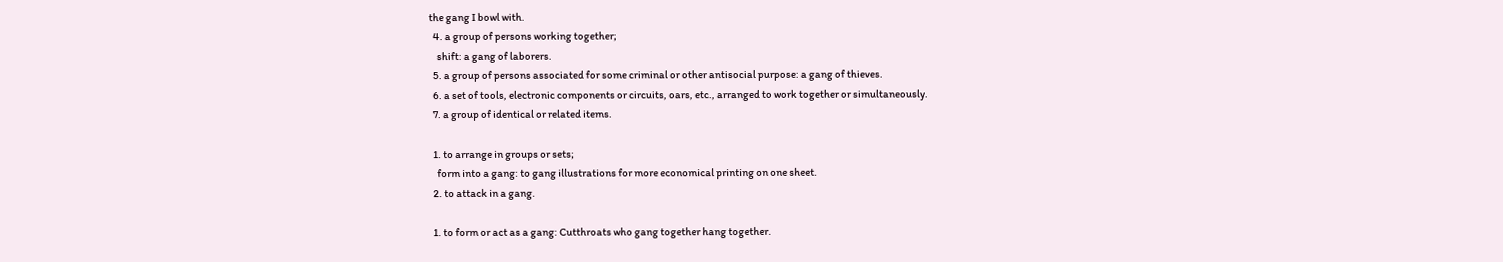the gang I bowl with.
  4. a group of persons working together;
    shift: a gang of laborers.
  5. a group of persons associated for some criminal or other antisocial purpose: a gang of thieves.
  6. a set of tools, electronic components or circuits, oars, etc., arranged to work together or simultaneously.
  7. a group of identical or related items.

  1. to arrange in groups or sets;
    form into a gang: to gang illustrations for more economical printing on one sheet.
  2. to attack in a gang.

  1. to form or act as a gang: Cutthroats who gang together hang together.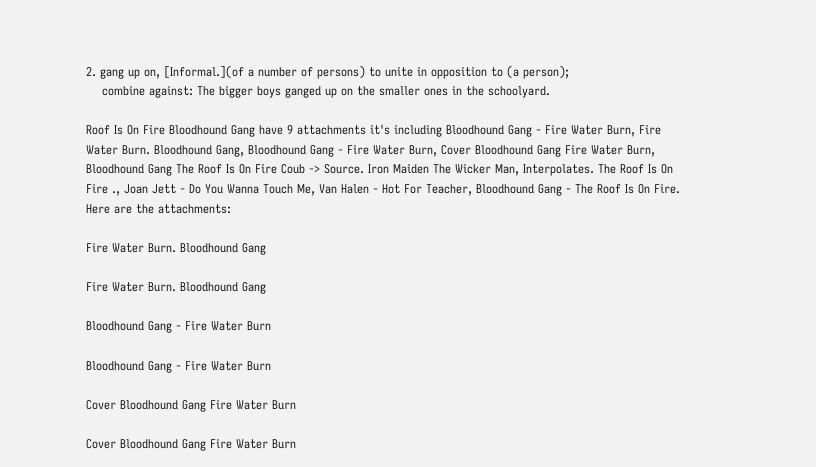2. gang up on, [Informal.](of a number of persons) to unite in opposition to (a person);
    combine against: The bigger boys ganged up on the smaller ones in the schoolyard.

Roof Is On Fire Bloodhound Gang have 9 attachments it's including Bloodhound Gang - Fire Water Burn, Fire Water Burn. Bloodhound Gang, Bloodhound Gang - Fire Water Burn, Cover Bloodhound Gang Fire Water Burn, Bloodhound Gang The Roof Is On Fire Coub -> Source. Iron Maiden The Wicker Man, Interpolates. The Roof Is On Fire ., Joan Jett - Do You Wanna Touch Me, Van Halen - Hot For Teacher, Bloodhound Gang - The Roof Is On Fire. Here are the attachments:

Fire Water Burn. Bloodhound Gang

Fire Water Burn. Bloodhound Gang

Bloodhound Gang - Fire Water Burn

Bloodhound Gang - Fire Water Burn

Cover Bloodhound Gang Fire Water Burn

Cover Bloodhound Gang Fire Water Burn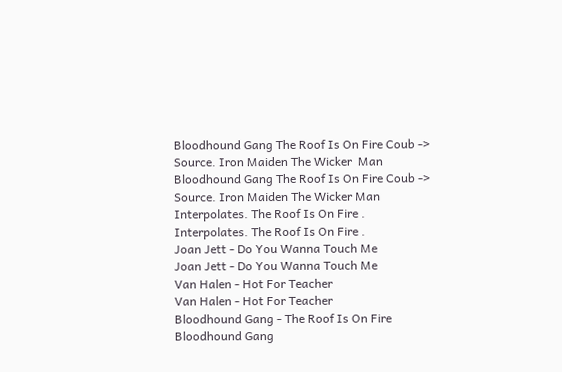Bloodhound Gang The Roof Is On Fire Coub -> Source. Iron Maiden The Wicker  Man
Bloodhound Gang The Roof Is On Fire Coub -> Source. Iron Maiden The Wicker Man
Interpolates. The Roof Is On Fire .
Interpolates. The Roof Is On Fire .
Joan Jett - Do You Wanna Touch Me
Joan Jett - Do You Wanna Touch Me
Van Halen - Hot For Teacher
Van Halen - Hot For Teacher
Bloodhound Gang - The Roof Is On Fire
Bloodhound Gang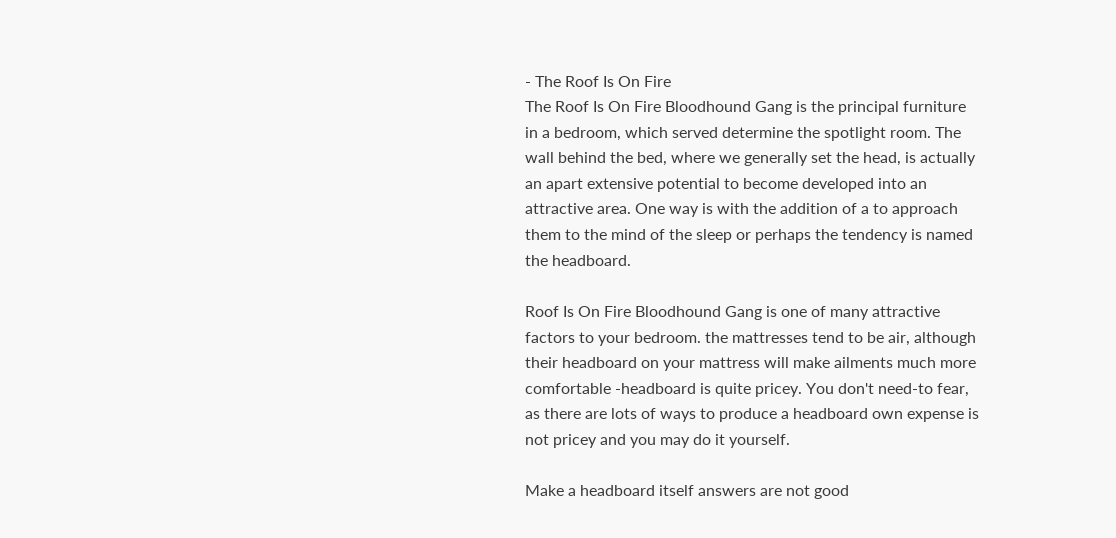- The Roof Is On Fire
The Roof Is On Fire Bloodhound Gang is the principal furniture in a bedroom, which served determine the spotlight room. The wall behind the bed, where we generally set the head, is actually an apart extensive potential to become developed into an attractive area. One way is with the addition of a to approach them to the mind of the sleep or perhaps the tendency is named the headboard.

Roof Is On Fire Bloodhound Gang is one of many attractive factors to your bedroom. the mattresses tend to be air, although their headboard on your mattress will make ailments much more comfortable -headboard is quite pricey. You don't need-to fear, as there are lots of ways to produce a headboard own expense is not pricey and you may do it yourself.

Make a headboard itself answers are not good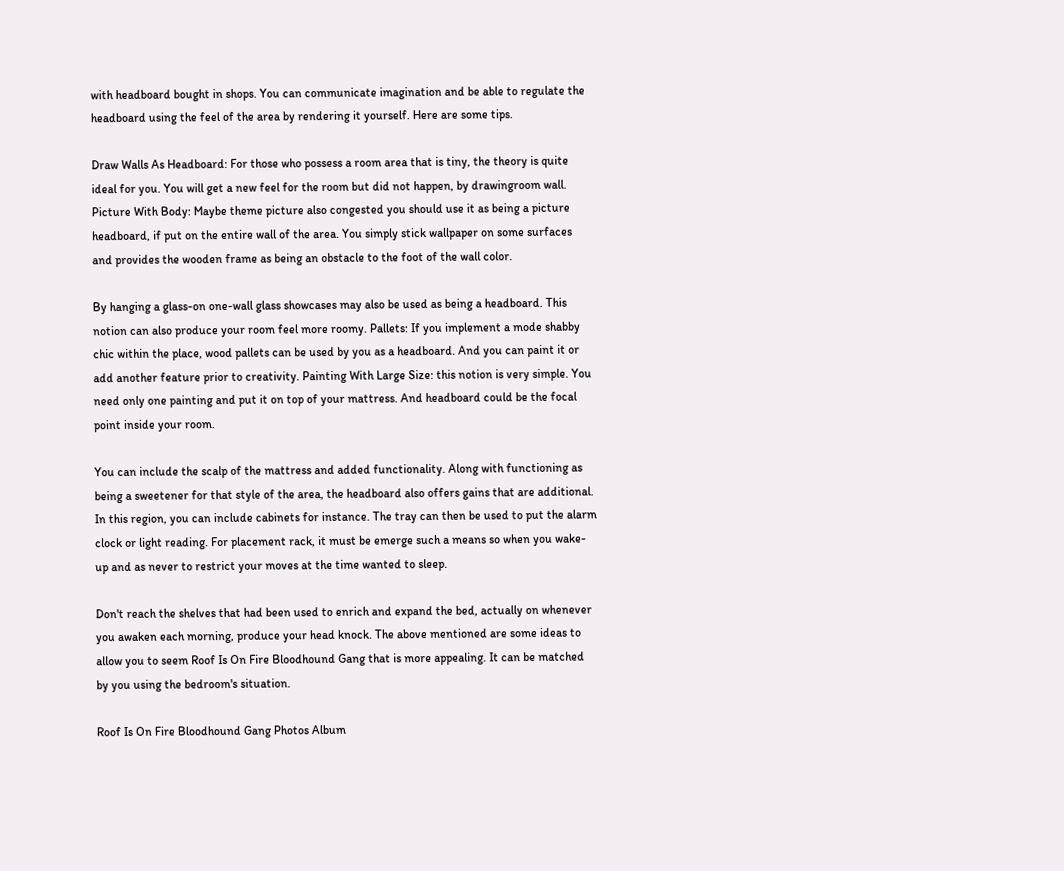with headboard bought in shops. You can communicate imagination and be able to regulate the headboard using the feel of the area by rendering it yourself. Here are some tips.

Draw Walls As Headboard: For those who possess a room area that is tiny, the theory is quite ideal for you. You will get a new feel for the room but did not happen, by drawingroom wall. Picture With Body: Maybe theme picture also congested you should use it as being a picture headboard, if put on the entire wall of the area. You simply stick wallpaper on some surfaces and provides the wooden frame as being an obstacle to the foot of the wall color.

By hanging a glass-on one-wall glass showcases may also be used as being a headboard. This notion can also produce your room feel more roomy. Pallets: If you implement a mode shabby chic within the place, wood pallets can be used by you as a headboard. And you can paint it or add another feature prior to creativity. Painting With Large Size: this notion is very simple. You need only one painting and put it on top of your mattress. And headboard could be the focal point inside your room.

You can include the scalp of the mattress and added functionality. Along with functioning as being a sweetener for that style of the area, the headboard also offers gains that are additional. In this region, you can include cabinets for instance. The tray can then be used to put the alarm clock or light reading. For placement rack, it must be emerge such a means so when you wake-up and as never to restrict your moves at the time wanted to sleep.

Don't reach the shelves that had been used to enrich and expand the bed, actually on whenever you awaken each morning, produce your head knock. The above mentioned are some ideas to allow you to seem Roof Is On Fire Bloodhound Gang that is more appealing. It can be matched by you using the bedroom's situation.

Roof Is On Fire Bloodhound Gang Photos Album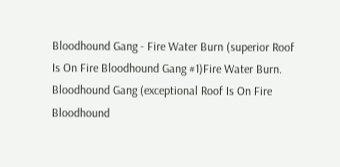Bloodhound Gang - Fire Water Burn (superior Roof Is On Fire Bloodhound Gang #1)Fire Water Burn. Bloodhound Gang (exceptional Roof Is On Fire Bloodhound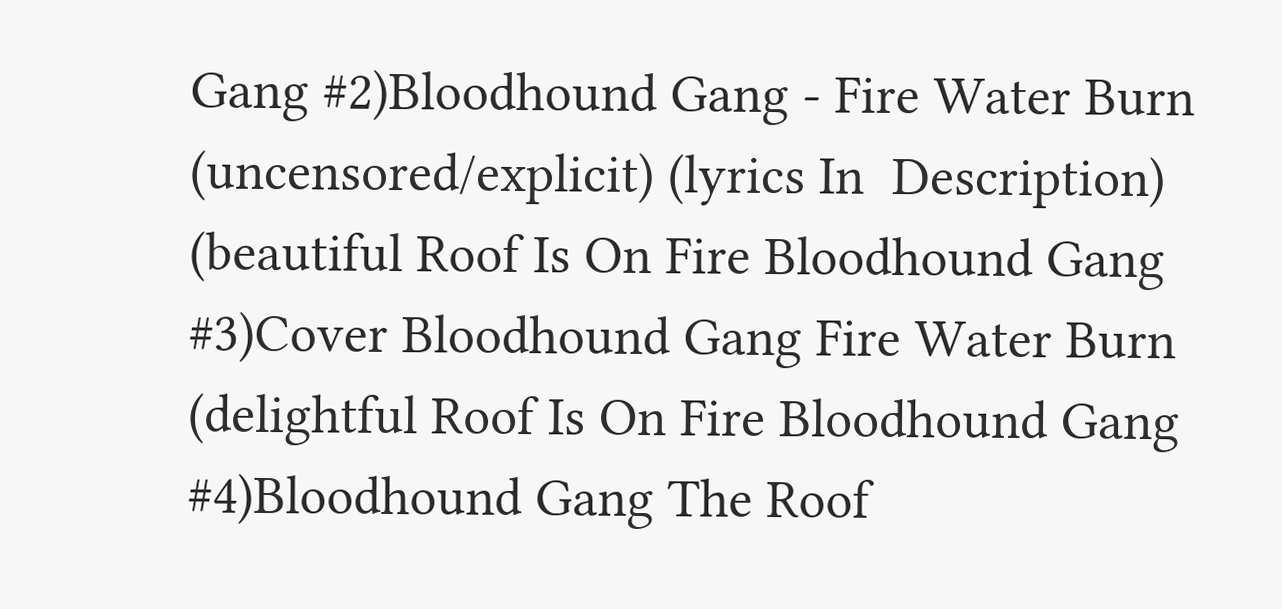Gang #2)Bloodhound Gang - Fire Water Burn (uncensored/explicit) (lyrics In  Description) (beautiful Roof Is On Fire Bloodhound Gang #3)Cover Bloodhound Gang Fire Water Burn (delightful Roof Is On Fire Bloodhound Gang #4)Bloodhound Gang The Roof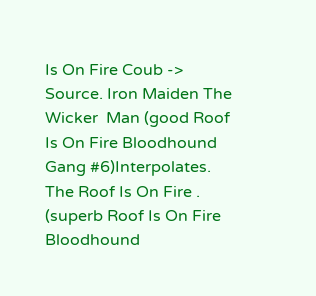Is On Fire Coub -> Source. Iron Maiden The Wicker  Man (good Roof Is On Fire Bloodhound Gang #6)Interpolates. The Roof Is On Fire . (superb Roof Is On Fire Bloodhound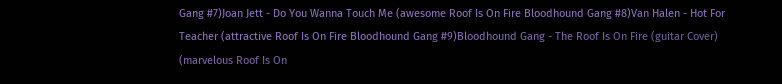Gang #7)Joan Jett - Do You Wanna Touch Me (awesome Roof Is On Fire Bloodhound Gang #8)Van Halen - Hot For Teacher (attractive Roof Is On Fire Bloodhound Gang #9)Bloodhound Gang - The Roof Is On Fire (guitar Cover) (marvelous Roof Is On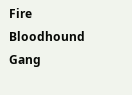Fire Bloodhound Gang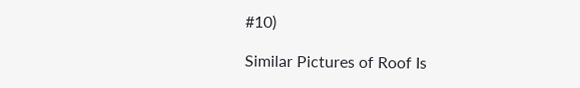#10)

Similar Pictures of Roof Is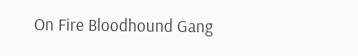On Fire Bloodhound Gang